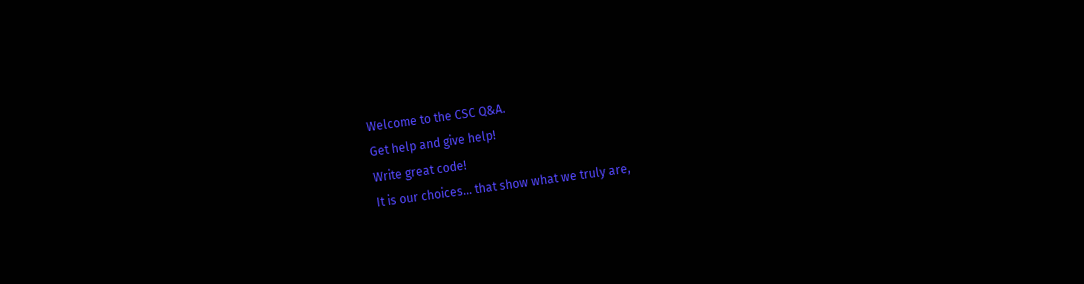Welcome to the CSC Q&A.
Get help and give help!
Write great code!
It is our choices... that show what we truly are,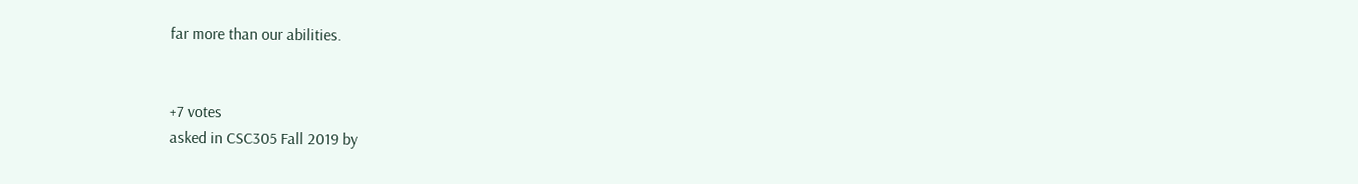far more than our abilities.


+7 votes
asked in CSC305 Fall 2019 by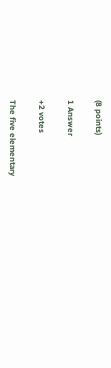(8 points)

1 Answer

+2 votes

The five elementary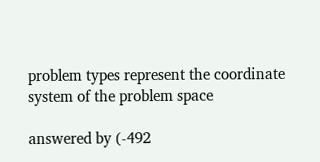problem types represent the coordinate system of the problem space

answered by (-492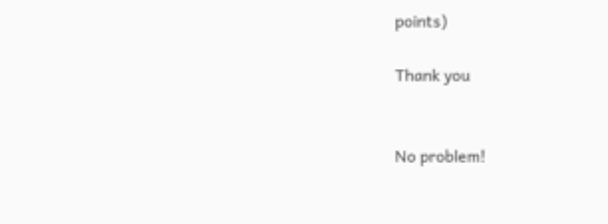points)

Thank you


No problem!